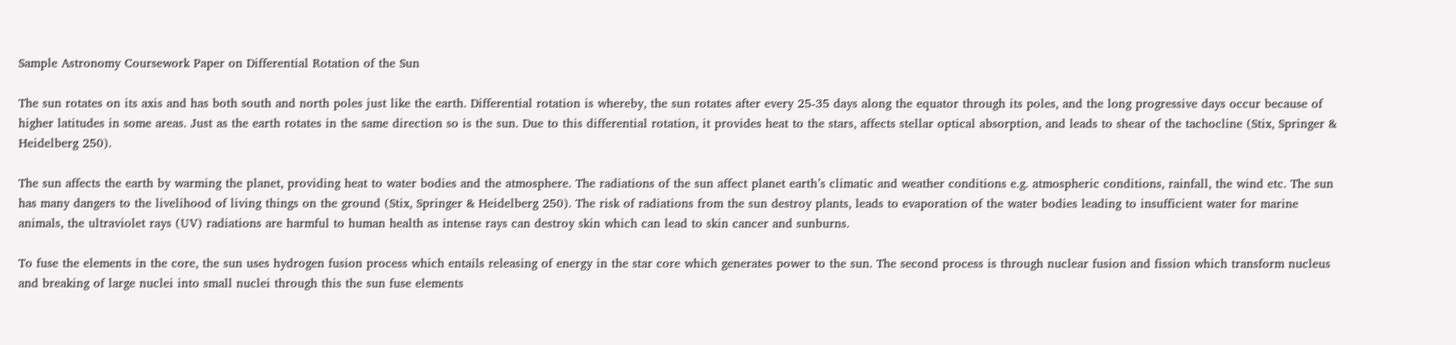Sample Astronomy Coursework Paper on Differential Rotation of the Sun

The sun rotates on its axis and has both south and north poles just like the earth. Differential rotation is whereby, the sun rotates after every 25-35 days along the equator through its poles, and the long progressive days occur because of higher latitudes in some areas. Just as the earth rotates in the same direction so is the sun. Due to this differential rotation, it provides heat to the stars, affects stellar optical absorption, and leads to shear of the tachocline (Stix, Springer & Heidelberg 250).

The sun affects the earth by warming the planet, providing heat to water bodies and the atmosphere. The radiations of the sun affect planet earth’s climatic and weather conditions e.g. atmospheric conditions, rainfall, the wind etc. The sun has many dangers to the livelihood of living things on the ground (Stix, Springer & Heidelberg 250). The risk of radiations from the sun destroy plants, leads to evaporation of the water bodies leading to insufficient water for marine animals, the ultraviolet rays (UV) radiations are harmful to human health as intense rays can destroy skin which can lead to skin cancer and sunburns.

To fuse the elements in the core, the sun uses hydrogen fusion process which entails releasing of energy in the star core which generates power to the sun. The second process is through nuclear fusion and fission which transform nucleus and breaking of large nuclei into small nuclei through this the sun fuse elements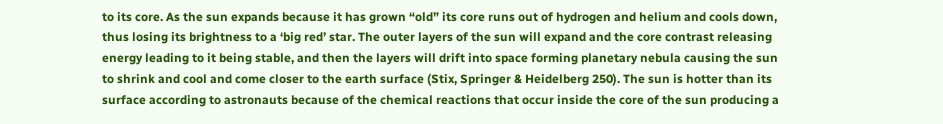to its core. As the sun expands because it has grown “old” its core runs out of hydrogen and helium and cools down, thus losing its brightness to a ‘big red’ star. The outer layers of the sun will expand and the core contrast releasing energy leading to it being stable, and then the layers will drift into space forming planetary nebula causing the sun to shrink and cool and come closer to the earth surface (Stix, Springer & Heidelberg 250). The sun is hotter than its surface according to astronauts because of the chemical reactions that occur inside the core of the sun producing a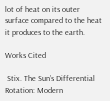lot of heat on its outer surface compared to the heat it produces to the earth.

Works Cited

 Stix. The Sun’s Differential Rotation: Modern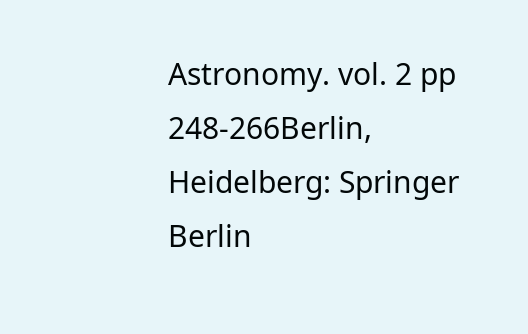Astronomy. vol. 2 pp 248-266Berlin, Heidelberg: Springer Berlin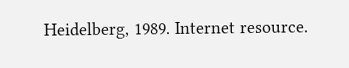Heidelberg, 1989. Internet resource.